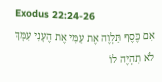Exodus 22:24-26
אִם כֶּסֶף תַּלְוֶה אֶת עַמִּי אֶת הֶעָנִי עִמָּךְ לֹא תִהְיֶה לוֹ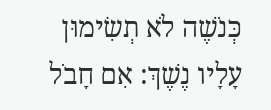כְּנֹשֶׁה לֹא תְשִׂימוּן עָלָיו נֶשֶׁךְ: אִם חָבֹל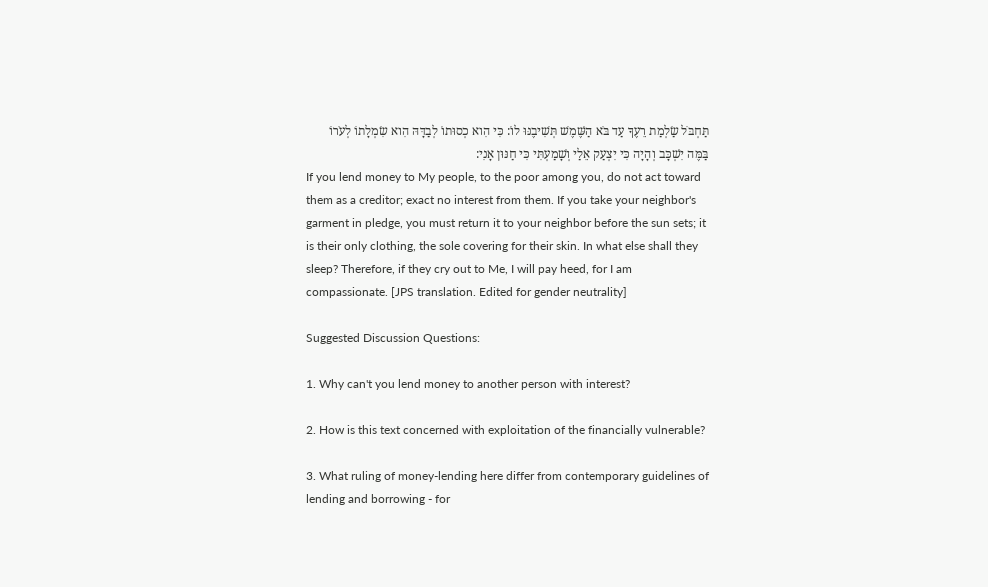תַּחְבֹּל שַׂלְמַת רֵעֶךָ עַד בֹּא הַשֶּׁמֶשׁ תְּשִׁיבֶנּוּ לוֹ: כִּי הִוא כְסוּתוֹ לְבַדָּהּ הִוא שִׂמְלָתוֹ לְעֹרוֹ בַּמֶּה יִשְׁכָּב וְהָיָה כִּי יִצְעַק אֵלַי וְשָׁמַעְתִּי כִּי חַנּוּן אָנִי:
If you lend money to My people, to the poor among you, do not act toward them as a creditor; exact no interest from them. If you take your neighbor's garment in pledge, you must return it to your neighbor before the sun sets; it is their only clothing, the sole covering for their skin. In what else shall they sleep? Therefore, if they cry out to Me, I will pay heed, for I am compassionate. [JPS translation. Edited for gender neutrality]

Suggested Discussion Questions:

1. Why can't you lend money to another person with interest?

2. How is this text concerned with exploitation of the financially vulnerable?

3. What ruling of money-lending here differ from contemporary guidelines of lending and borrowing - for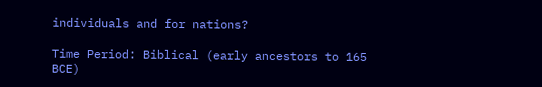individuals and for nations?

Time Period: Biblical (early ancestors to 165 BCE)